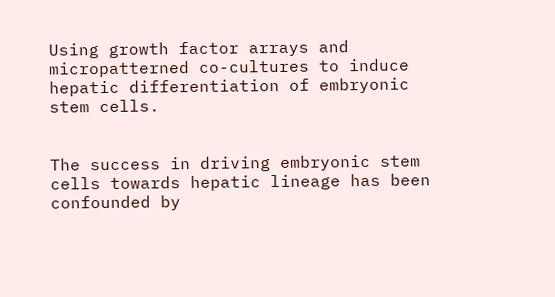Using growth factor arrays and micropatterned co-cultures to induce hepatic differentiation of embryonic stem cells.


The success in driving embryonic stem cells towards hepatic lineage has been confounded by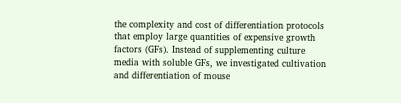the complexity and cost of differentiation protocols that employ large quantities of expensive growth factors (GFs). Instead of supplementing culture media with soluble GFs, we investigated cultivation and differentiation of mouse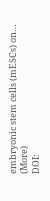embryonic stem cells (mESCs) on… (More)
DOI: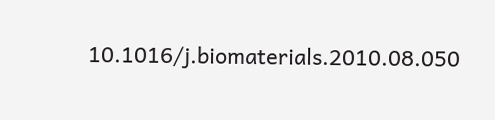10.1016/j.biomaterials.2010.08.050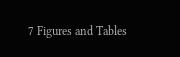7 Figures and Tables